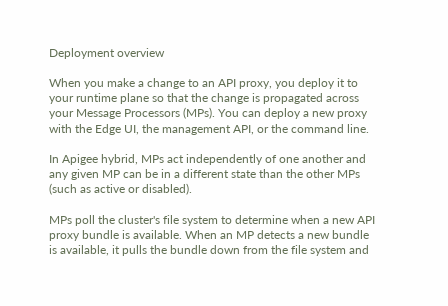Deployment overview

When you make a change to an API proxy, you deploy it to your runtime plane so that the change is propagated across your Message Processors (MPs). You can deploy a new proxy with the Edge UI, the management API, or the command line.

In Apigee hybrid, MPs act independently of one another and any given MP can be in a different state than the other MPs (such as active or disabled).

MPs poll the cluster's file system to determine when a new API proxy bundle is available. When an MP detects a new bundle is available, it pulls the bundle down from the file system and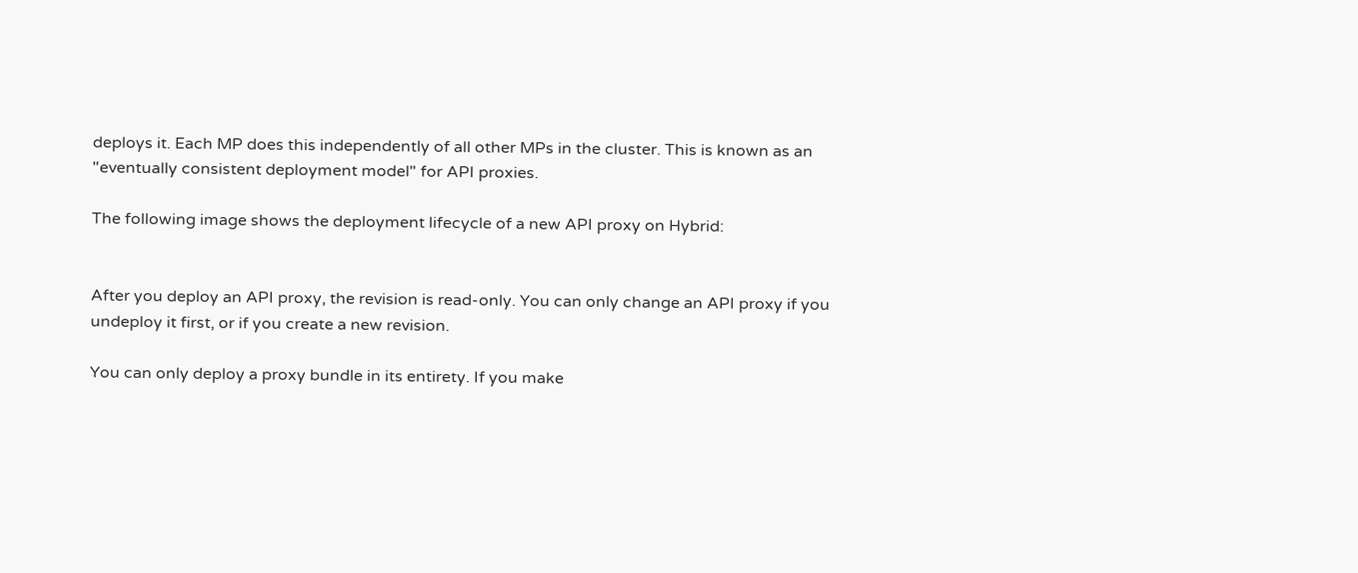deploys it. Each MP does this independently of all other MPs in the cluster. This is known as an "eventually consistent deployment model" for API proxies.

The following image shows the deployment lifecycle of a new API proxy on Hybrid:


After you deploy an API proxy, the revision is read-only. You can only change an API proxy if you undeploy it first, or if you create a new revision.

You can only deploy a proxy bundle in its entirety. If you make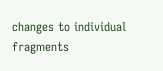changes to individual fragments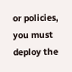or policies, you must deploy the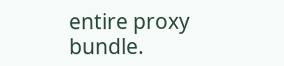entire proxy bundle.